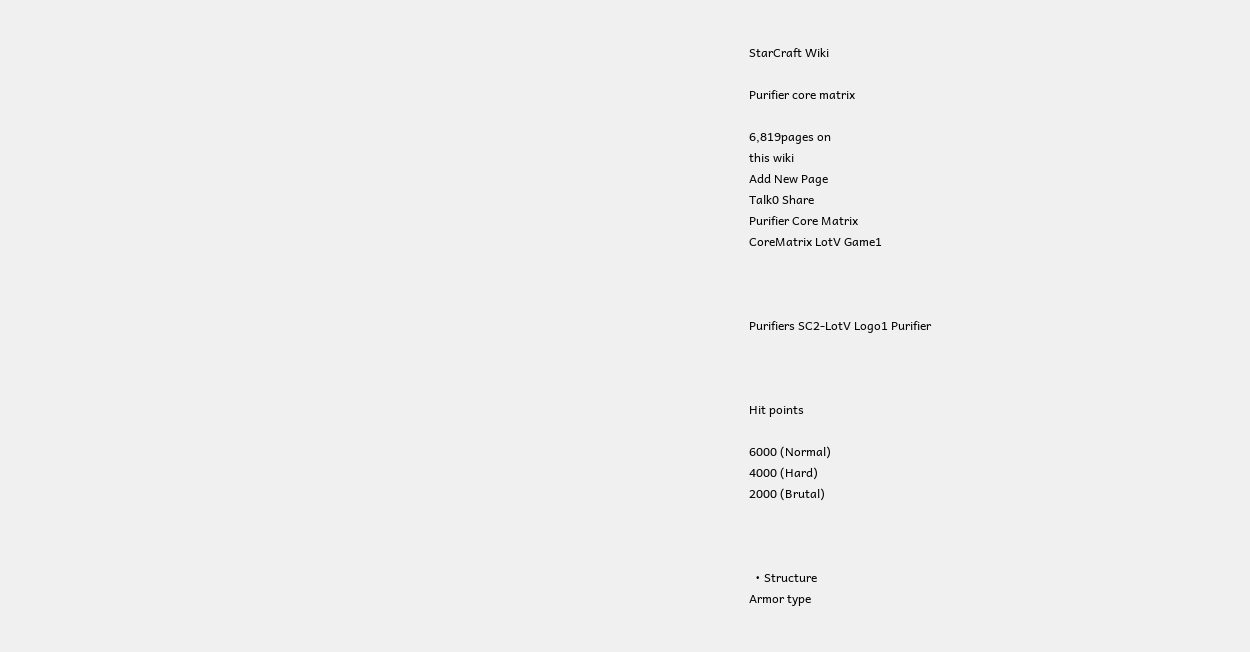StarCraft Wiki

Purifier core matrix

6,819pages on
this wiki
Add New Page
Talk0 Share
Purifier Core Matrix
CoreMatrix LotV Game1



Purifiers SC2-LotV Logo1 Purifier



Hit points

6000 (Normal)
4000 (Hard)
2000 (Brutal)



  • Structure
Armor type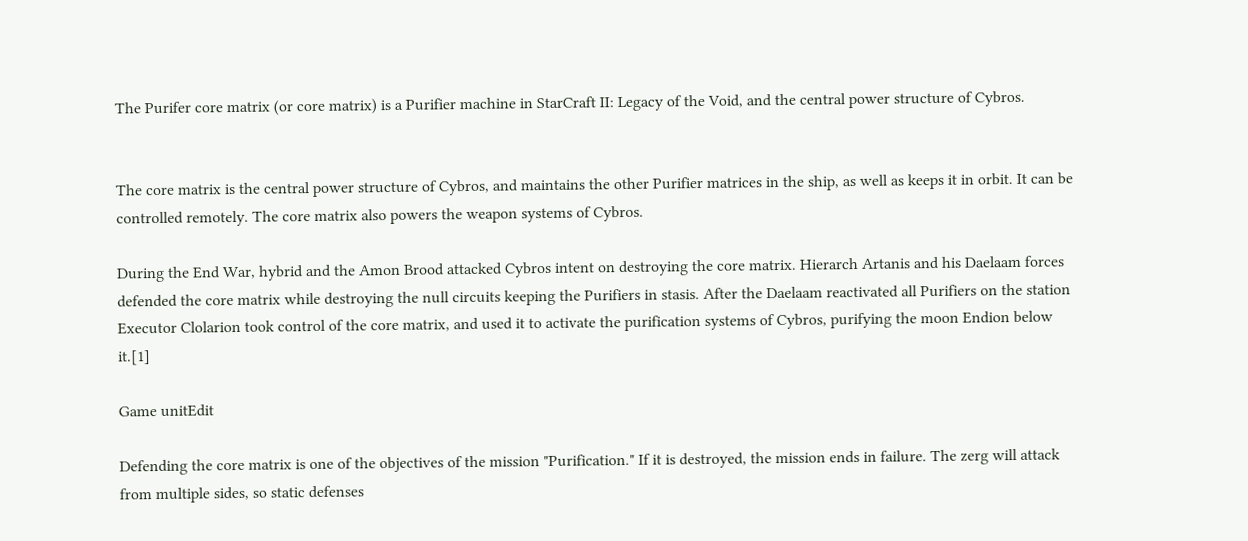The Purifer core matrix (or core matrix) is a Purifier machine in StarCraft II: Legacy of the Void, and the central power structure of Cybros.


The core matrix is the central power structure of Cybros, and maintains the other Purifier matrices in the ship, as well as keeps it in orbit. It can be controlled remotely. The core matrix also powers the weapon systems of Cybros.

During the End War, hybrid and the Amon Brood attacked Cybros intent on destroying the core matrix. Hierarch Artanis and his Daelaam forces defended the core matrix while destroying the null circuits keeping the Purifiers in stasis. After the Daelaam reactivated all Purifiers on the station Executor Clolarion took control of the core matrix, and used it to activate the purification systems of Cybros, purifying the moon Endion below it.[1]

Game unitEdit

Defending the core matrix is one of the objectives of the mission "Purification." If it is destroyed, the mission ends in failure. The zerg will attack from multiple sides, so static defenses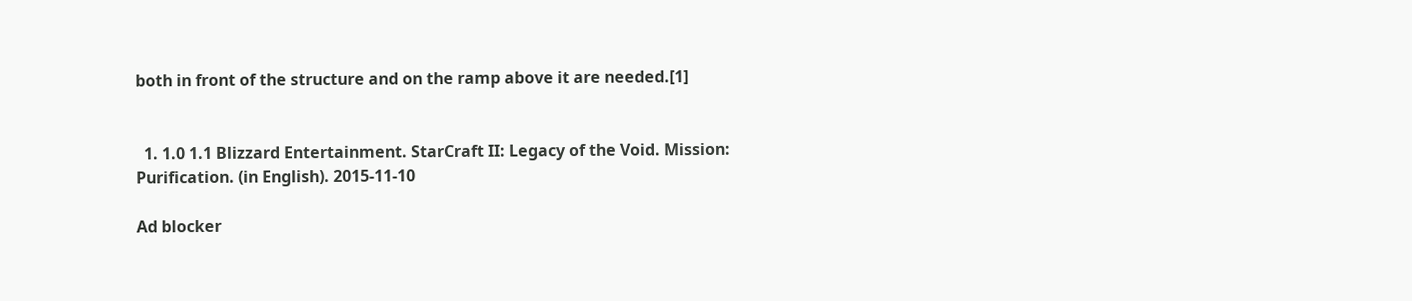both in front of the structure and on the ramp above it are needed.[1]


  1. 1.0 1.1 Blizzard Entertainment. StarCraft II: Legacy of the Void. Mission: Purification. (in English). 2015-11-10

Ad blocker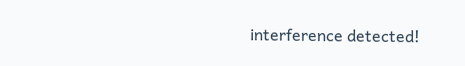interference detected!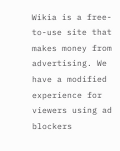Wikia is a free-to-use site that makes money from advertising. We have a modified experience for viewers using ad blockers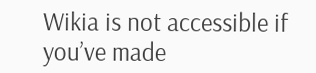Wikia is not accessible if you’ve made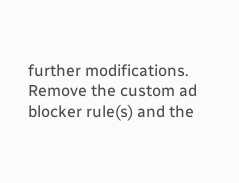further modifications. Remove the custom ad blocker rule(s) and the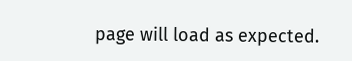page will load as expected.